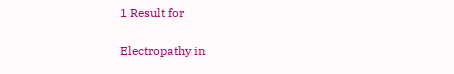1 Result for

Electropathy in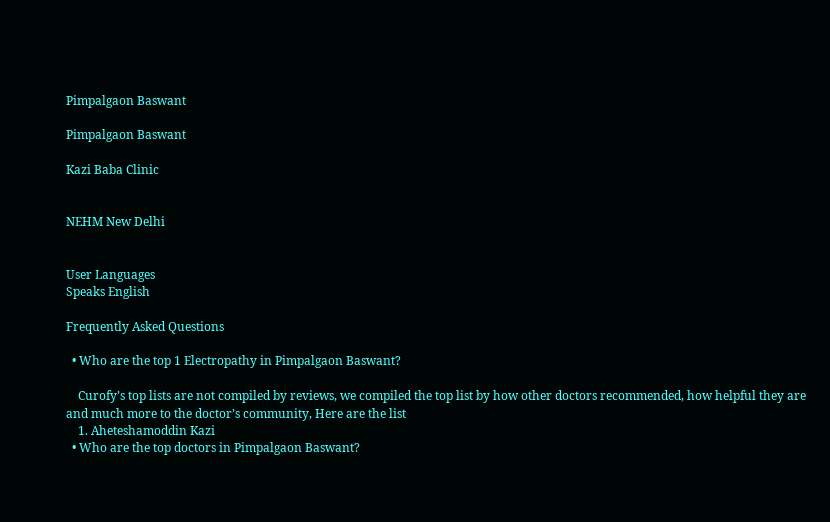Pimpalgaon Baswant

Pimpalgaon Baswant

Kazi Baba Clinic


NEHM New Delhi


User Languages
Speaks English

Frequently Asked Questions

  • Who are the top 1 Electropathy in Pimpalgaon Baswant?

    Curofy’s top lists are not compiled by reviews, we compiled the top list by how other doctors recommended, how helpful they are and much more to the doctor’s community, Here are the list
    1. Aheteshamoddin Kazi
  • Who are the top doctors in Pimpalgaon Baswant?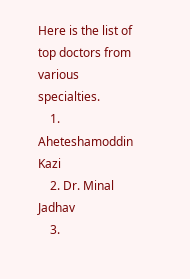Here is the list of top doctors from various specialties.
    1. Aheteshamoddin Kazi
    2. Dr. Minal Jadhav
    3.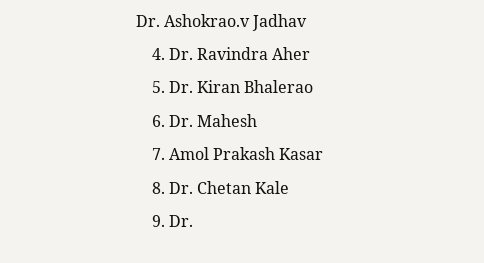Dr. Ashokrao.v Jadhav
    4. Dr. Ravindra Aher
    5. Dr. Kiran Bhalerao
    6. Dr. Mahesh
    7. Amol Prakash Kasar
    8. Dr. Chetan Kale
    9. Dr.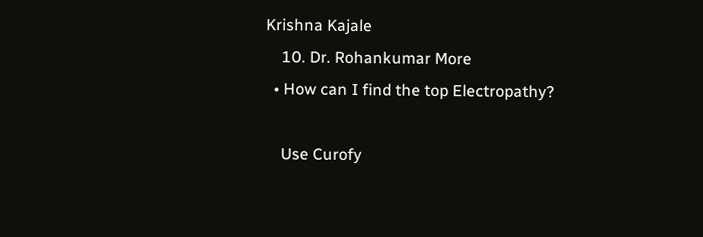Krishna Kajale
    10. Dr. Rohankumar More
  • How can I find the top Electropathy?

    Use Curofy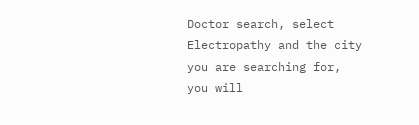Doctor search, select  Electropathy and the city you are searching for, you will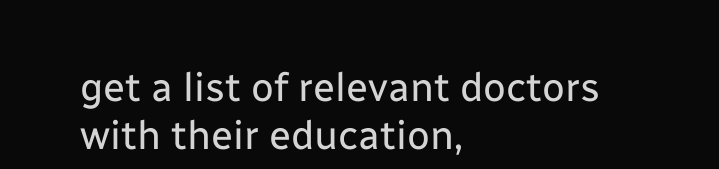get a list of relevant doctors with their education,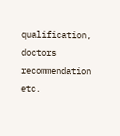qualification, doctors recommendation etc.